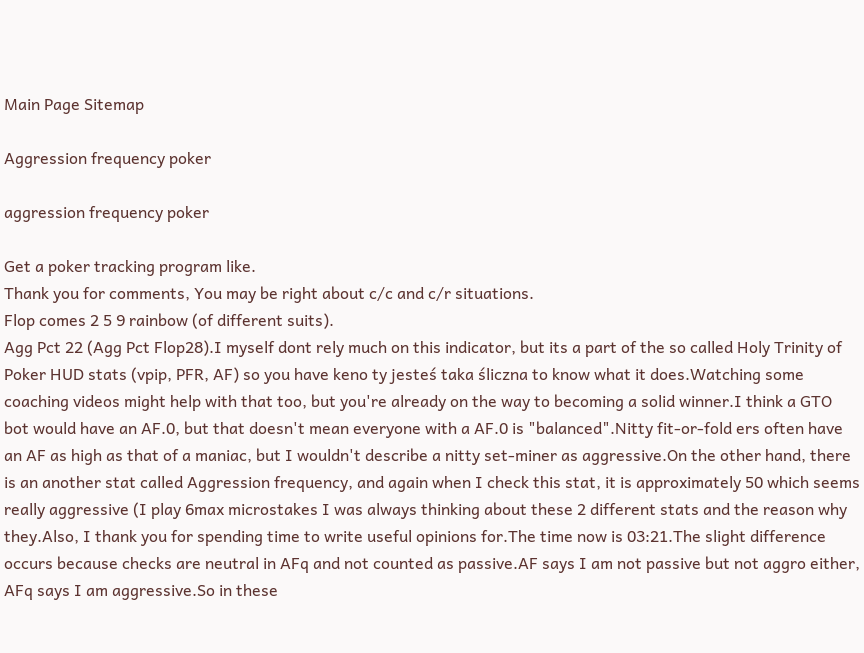Main Page Sitemap

Aggression frequency poker

aggression frequency poker

Get a poker tracking program like.
Thank you for comments, You may be right about c/c and c/r situations.
Flop comes 2 5 9 rainbow (of different suits).
Agg Pct 22 (Agg Pct Flop28).I myself dont rely much on this indicator, but its a part of the so called Holy Trinity of Poker HUD stats (vpip, PFR, AF) so you have keno ty jesteś taka śliczna to know what it does.Watching some coaching videos might help with that too, but you're already on the way to becoming a solid winner.I think a GTO bot would have an AF.0, but that doesn't mean everyone with a AF.0 is "balanced".Nitty fit-or-fold ers often have an AF as high as that of a maniac, but I wouldn't describe a nitty set-miner as aggressive.On the other hand, there is an another stat called Aggression frequency, and again when I check this stat, it is approximately 50 which seems really aggressive (I play 6max microstakes I was always thinking about these 2 different stats and the reason why they.Also, I thank you for spending time to write useful opinions for.The time now is 03:21.The slight difference occurs because checks are neutral in AFq and not counted as passive.AF says I am not passive but not aggro either, AFq says I am aggressive.So in these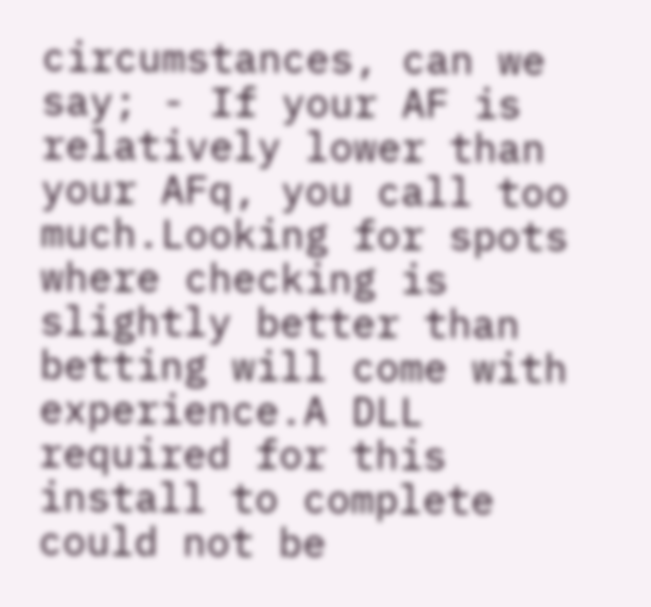circumstances, can we say; - If your AF is relatively lower than your AFq, you call too much.Looking for spots where checking is slightly better than betting will come with experience.A DLL required for this install to complete could not be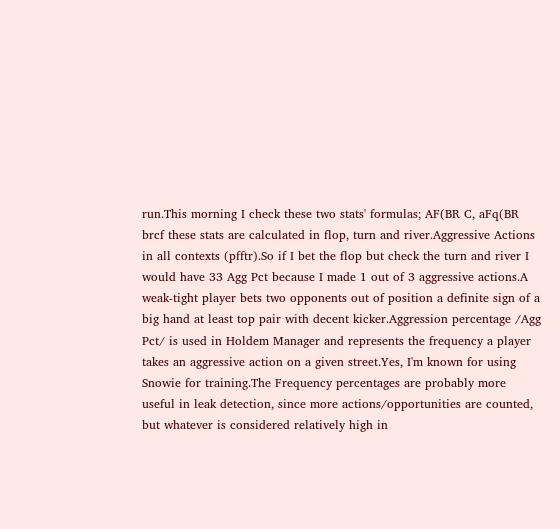run.This morning I check these two stats' formulas; AF(BR C, aFq(BR brcf these stats are calculated in flop, turn and river.Aggressive Actions in all contexts (pfftr).So if I bet the flop but check the turn and river I would have 33 Agg Pct because I made 1 out of 3 aggressive actions.A weak-tight player bets two opponents out of position a definite sign of a big hand at least top pair with decent kicker.Aggression percentage /Agg Pct/ is used in Holdem Manager and represents the frequency a player takes an aggressive action on a given street.Yes, I'm known for using Snowie for training.The Frequency percentages are probably more useful in leak detection, since more actions/opportunities are counted, but whatever is considered relatively high in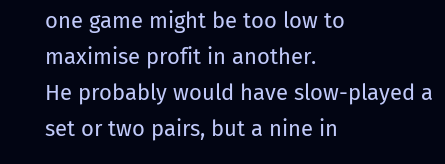one game might be too low to maximise profit in another.
He probably would have slow-played a set or two pairs, but a nine in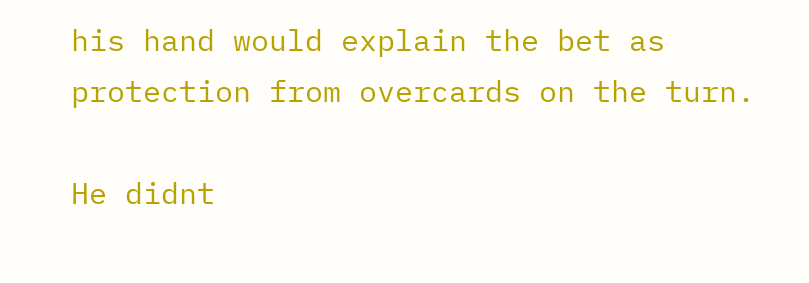his hand would explain the bet as protection from overcards on the turn.

He didnt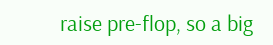raise pre-flop, so a big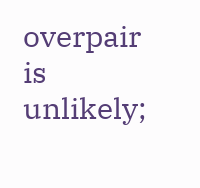overpair is unlikely;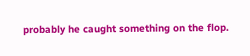probably he caught something on the flop.